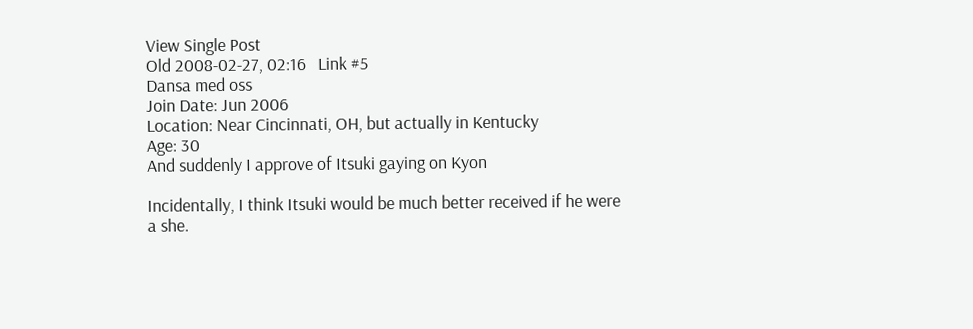View Single Post
Old 2008-02-27, 02:16   Link #5
Dansa med oss
Join Date: Jun 2006
Location: Near Cincinnati, OH, but actually in Kentucky
Age: 30
And suddenly I approve of Itsuki gaying on Kyon

Incidentally, I think Itsuki would be much better received if he were a she.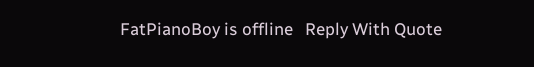FatPianoBoy is offline   Reply With Quote